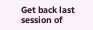Get back last session of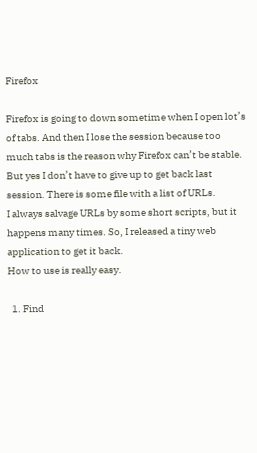Firefox

Firefox is going to down sometime when I open lot’s of tabs. And then I lose the session because too much tabs is the reason why Firefox can’t be stable.
But yes I don’t have to give up to get back last session. There is some file with a list of URLs.
I always salvage URLs by some short scripts, but it happens many times. So, I released a tiny web application to get it back.
How to use is really easy.

  1. Find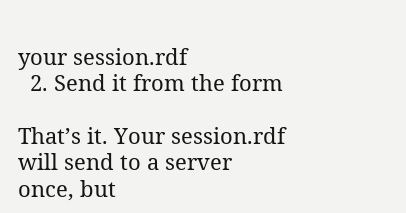your session.rdf
  2. Send it from the form

That’s it. Your session.rdf will send to a server once, but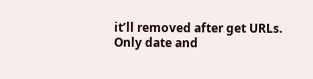it’ll removed after get URLs.
Only date and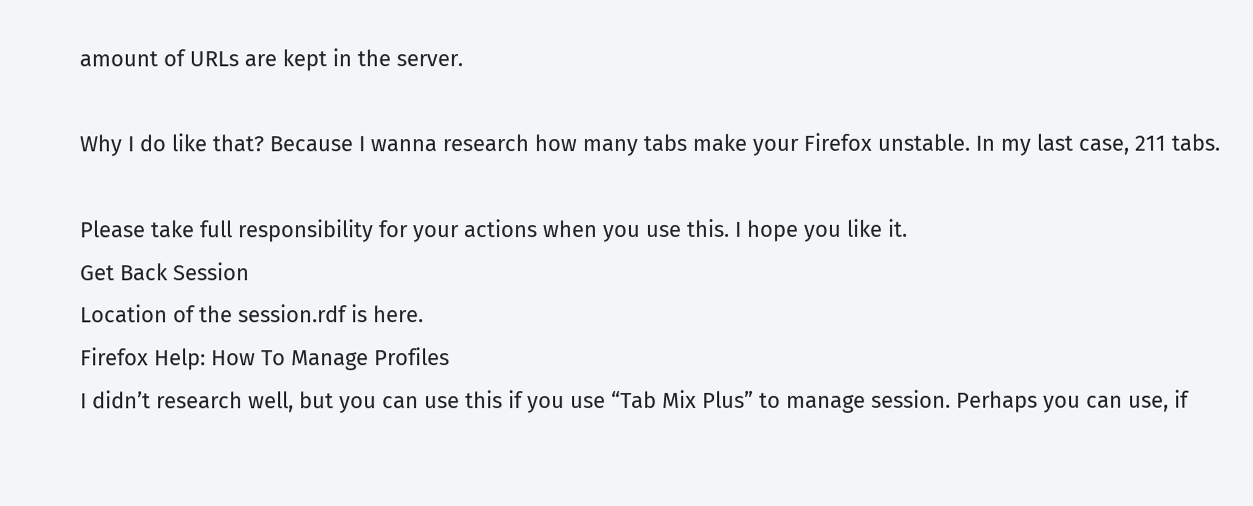amount of URLs are kept in the server.

Why I do like that? Because I wanna research how many tabs make your Firefox unstable. In my last case, 211 tabs.

Please take full responsibility for your actions when you use this. I hope you like it.
Get Back Session
Location of the session.rdf is here.
Firefox Help: How To Manage Profiles
I didn’t research well, but you can use this if you use “Tab Mix Plus” to manage session. Perhaps you can use, if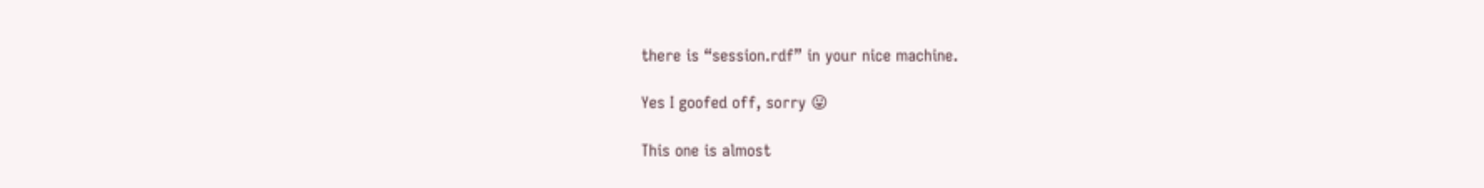there is “session.rdf” in your nice machine.

Yes I goofed off, sorry 😛

This one is almost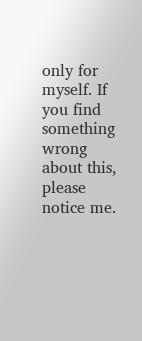only for myself. If you find something wrong about this, please notice me.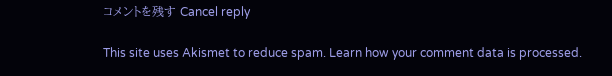コメントを残す Cancel reply

This site uses Akismet to reduce spam. Learn how your comment data is processed.